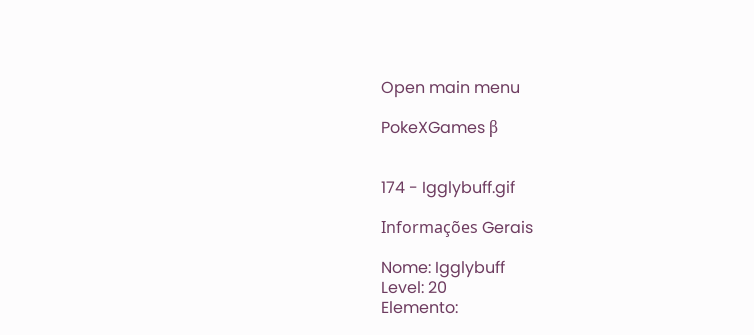Open main menu

PokeXGames β


174 - Igglybuff.gif

Informações Gerais

Nome: Igglybuff
Level: 20
Elemento: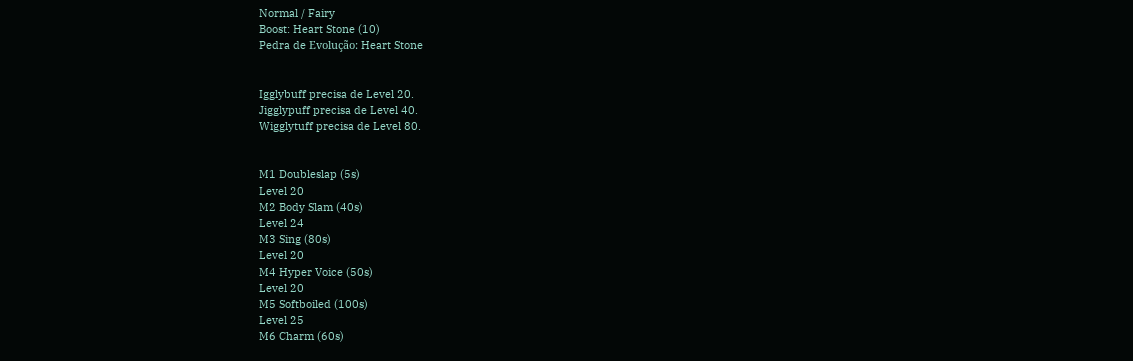Normal / Fairy
Boost: Heart Stone (10)
Pedra de Evolução: Heart Stone


Igglybuff precisa de Level 20.
Jigglypuff precisa de Level 40.
Wigglytuff precisa de Level 80.


M1 Doubleslap (5s)
Level 20
M2 Body Slam (40s)
Level 24
M3 Sing (80s)
Level 20
M4 Hyper Voice (50s)
Level 20
M5 Softboiled (100s)
Level 25
M6 Charm (60s)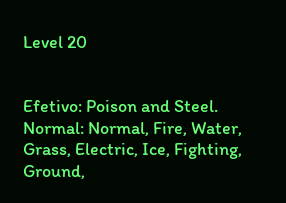Level 20


Efetivo: Poison and Steel.
Normal: Normal, Fire, Water, Grass, Electric, Ice, Fighting, Ground,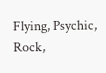Flying, Psychic, Rock,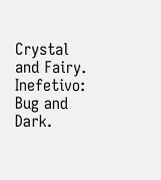Crystal and Fairy.
Inefetivo: Bug and Dark.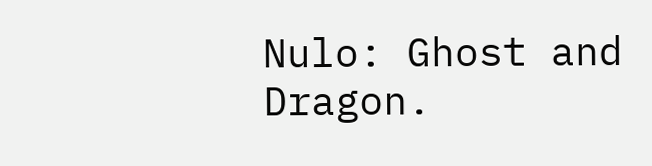Nulo: Ghost and Dragon.